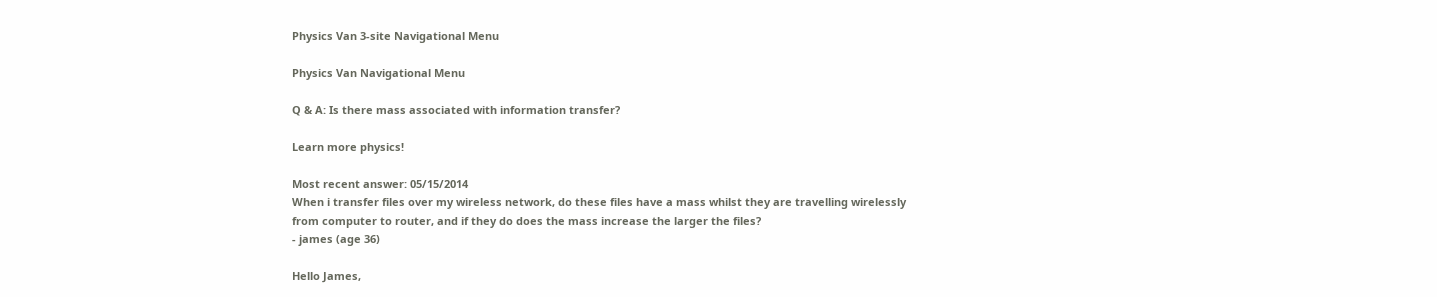Physics Van 3-site Navigational Menu

Physics Van Navigational Menu

Q & A: Is there mass associated with information transfer?

Learn more physics!

Most recent answer: 05/15/2014
When i transfer files over my wireless network, do these files have a mass whilst they are travelling wirelessly from computer to router, and if they do does the mass increase the larger the files?
- james (age 36)

Hello James,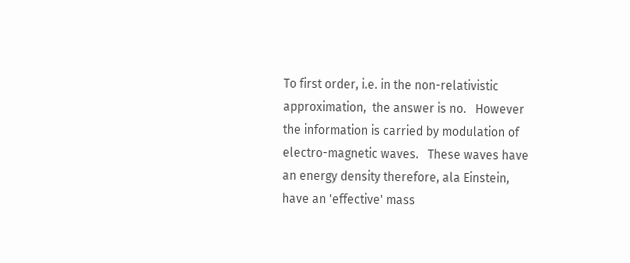To first order, i.e. in the non-relativistic approximation,  the answer is no.   However the information is carried by modulation of electro-magnetic waves.   These waves have an energy density therefore, ala Einstein, have an 'effective' mass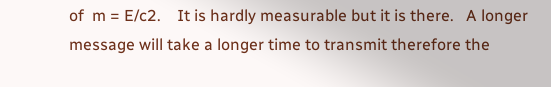of  m = E/c2.    It is hardly measurable but it is there.   A longer message will take a longer time to transmit therefore the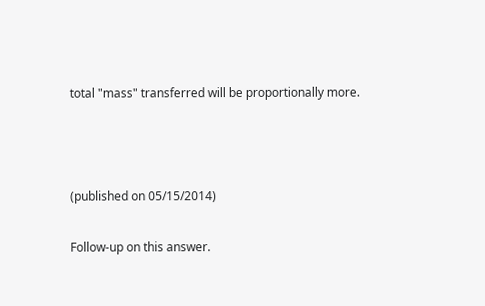total "mass" transferred will be proportionally more.



(published on 05/15/2014)

Follow-up on this answer.